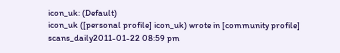icon_uk: (Default)
icon_uk ([personal profile] icon_uk) wrote in [community profile] scans_daily2011-01-22 08:59 pm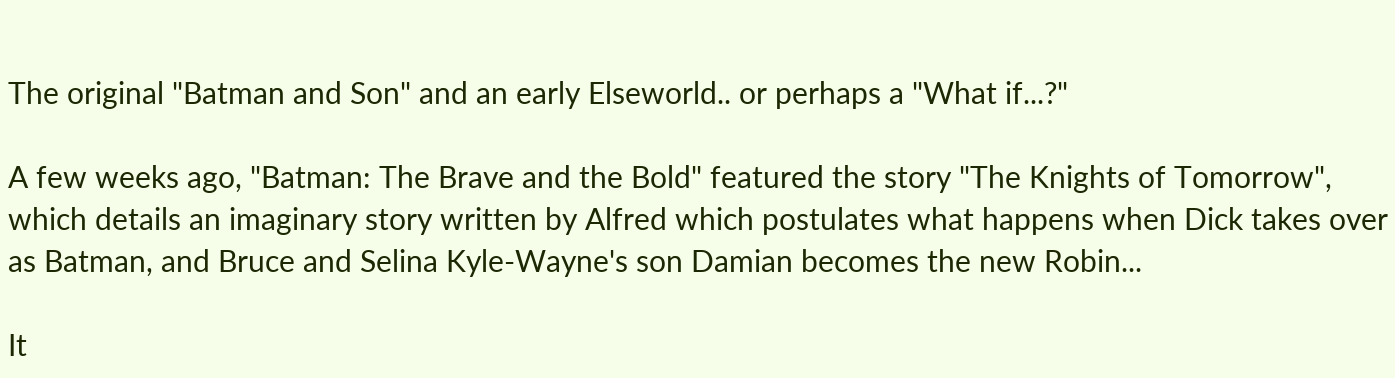The original "Batman and Son" and an early Elseworld.. or perhaps a "What if...?"

A few weeks ago, "Batman: The Brave and the Bold" featured the story "The Knights of Tomorrow", which details an imaginary story written by Alfred which postulates what happens when Dick takes over as Batman, and Bruce and Selina Kyle-Wayne's son Damian becomes the new Robin...

It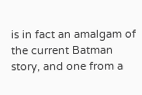is in fact an amalgam of the current Batman story, and one from a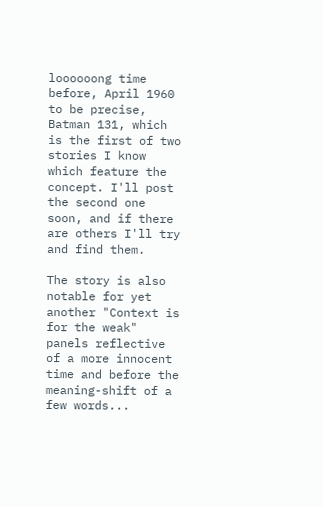loooooong time before, April 1960 to be precise, Batman 131, which is the first of two stories I know which feature the concept. I'll post the second one soon, and if there are others I'll try and find them.

The story is also notable for yet another "Context is for the weak" panels reflective of a more innocent time and before the meaning-shift of a few words...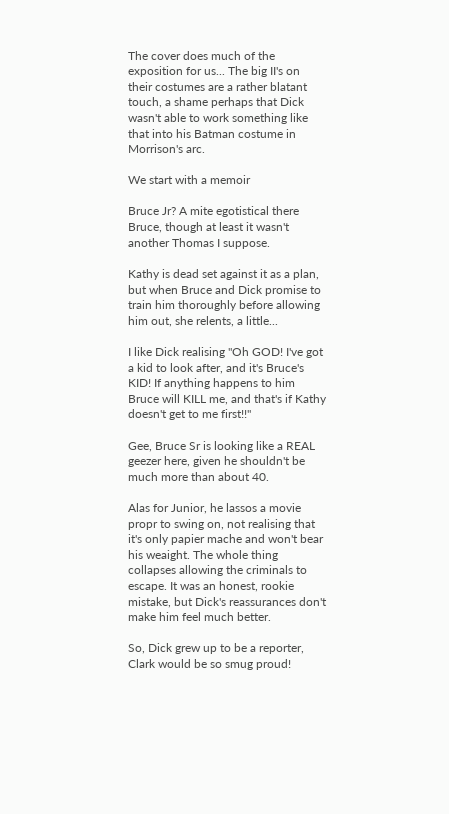The cover does much of the exposition for us... The big II's on their costumes are a rather blatant touch, a shame perhaps that Dick wasn't able to work something like that into his Batman costume in Morrison's arc.

We start with a memoir

Bruce Jr? A mite egotistical there Bruce, though at least it wasn't another Thomas I suppose.

Kathy is dead set against it as a plan, but when Bruce and Dick promise to train him thoroughly before allowing him out, she relents, a little...

I like Dick realising "Oh GOD! I've got a kid to look after, and it's Bruce's KID! If anything happens to him Bruce will KILL me, and that's if Kathy doesn't get to me first!!"

Gee, Bruce Sr is looking like a REAL geezer here, given he shouldn't be much more than about 40.

Alas for Junior, he lassos a movie propr to swing on, not realising that it's only papier mache and won't bear his weaight. The whole thing collapses allowing the criminals to escape. It was an honest, rookie mistake, but Dick's reassurances don't make him feel much better.

So, Dick grew up to be a reporter, Clark would be so smug proud!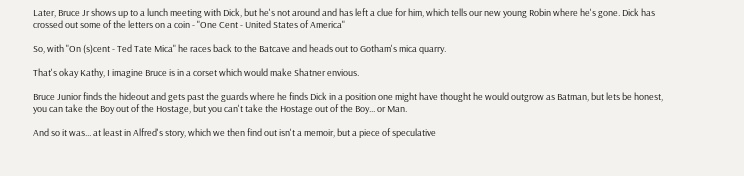Later, Bruce Jr shows up to a lunch meeting with Dick, but he's not around and has left a clue for him, which tells our new young Robin where he's gone. Dick has crossed out some of the letters on a coin - "One Cent - United States of America"

So, with "On (s)cent - Ted Tate Mica" he races back to the Batcave and heads out to Gotham's mica quarry.

That's okay Kathy, I imagine Bruce is in a corset which would make Shatner envious.

Bruce Junior finds the hideout and gets past the guards where he finds Dick in a position one might have thought he would outgrow as Batman, but lets be honest, you can take the Boy out of the Hostage, but you can't take the Hostage out of the Boy... or Man.

And so it was... at least in Alfred's story, which we then find out isn't a memoir, but a piece of speculative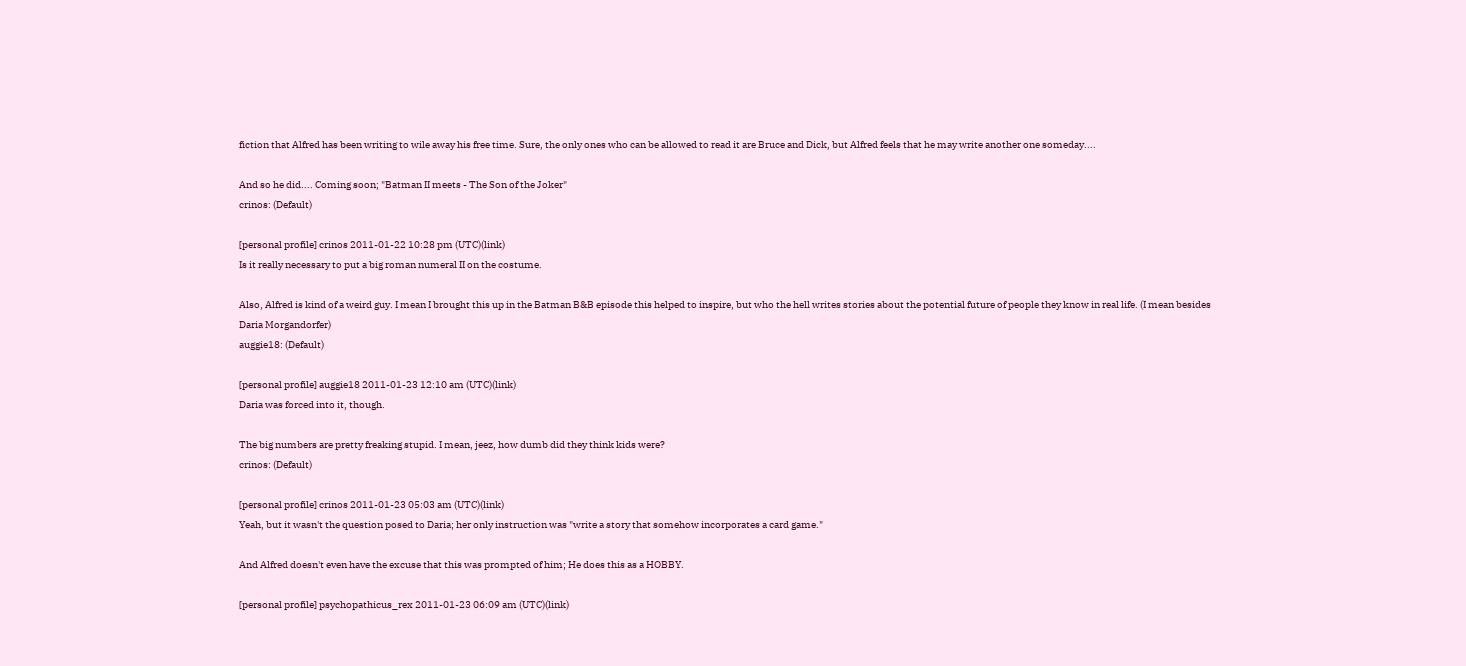fiction that Alfred has been writing to wile away his free time. Sure, the only ones who can be allowed to read it are Bruce and Dick, but Alfred feels that he may write another one someday....

And so he did.... Coming soon; "Batman II meets - The Son of the Joker"
crinos: (Default)

[personal profile] crinos 2011-01-22 10:28 pm (UTC)(link)
Is it really necessary to put a big roman numeral II on the costume.

Also, Alfred is kind of a weird guy. I mean I brought this up in the Batman B&B episode this helped to inspire, but who the hell writes stories about the potential future of people they know in real life. (I mean besides Daria Morgandorfer)
auggie18: (Default)

[personal profile] auggie18 2011-01-23 12:10 am (UTC)(link)
Daria was forced into it, though.

The big numbers are pretty freaking stupid. I mean, jeez, how dumb did they think kids were?
crinos: (Default)

[personal profile] crinos 2011-01-23 05:03 am (UTC)(link)
Yeah, but it wasn't the question posed to Daria; her only instruction was "write a story that somehow incorporates a card game."

And Alfred doesn't even have the excuse that this was prompted of him; He does this as a HOBBY.

[personal profile] psychopathicus_rex 2011-01-23 06:09 am (UTC)(link)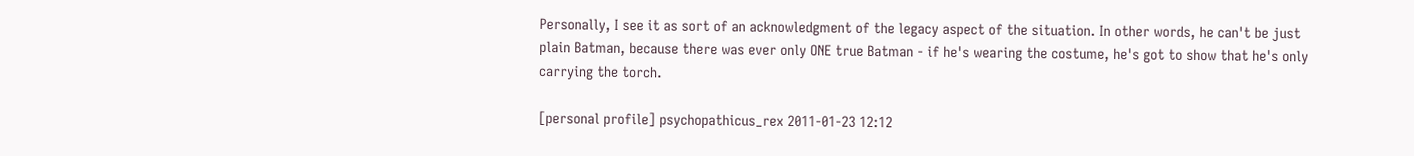Personally, I see it as sort of an acknowledgment of the legacy aspect of the situation. In other words, he can't be just plain Batman, because there was ever only ONE true Batman - if he's wearing the costume, he's got to show that he's only carrying the torch.

[personal profile] psychopathicus_rex 2011-01-23 12:12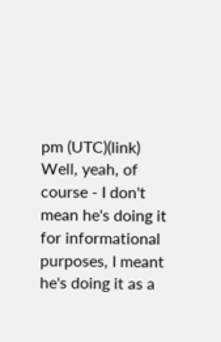pm (UTC)(link)
Well, yeah, of course - I don't mean he's doing it for informational purposes, I meant he's doing it as a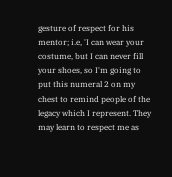gesture of respect for his mentor; i.e, 'I can wear your costume, but I can never fill your shoes, so I'm going to put this numeral 2 on my chest to remind people of the legacy which I represent. They may learn to respect me as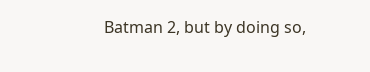Batman 2, but by doing so,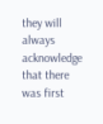they will always acknowledge that there was first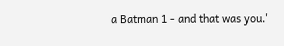a Batman 1 - and that was you.'